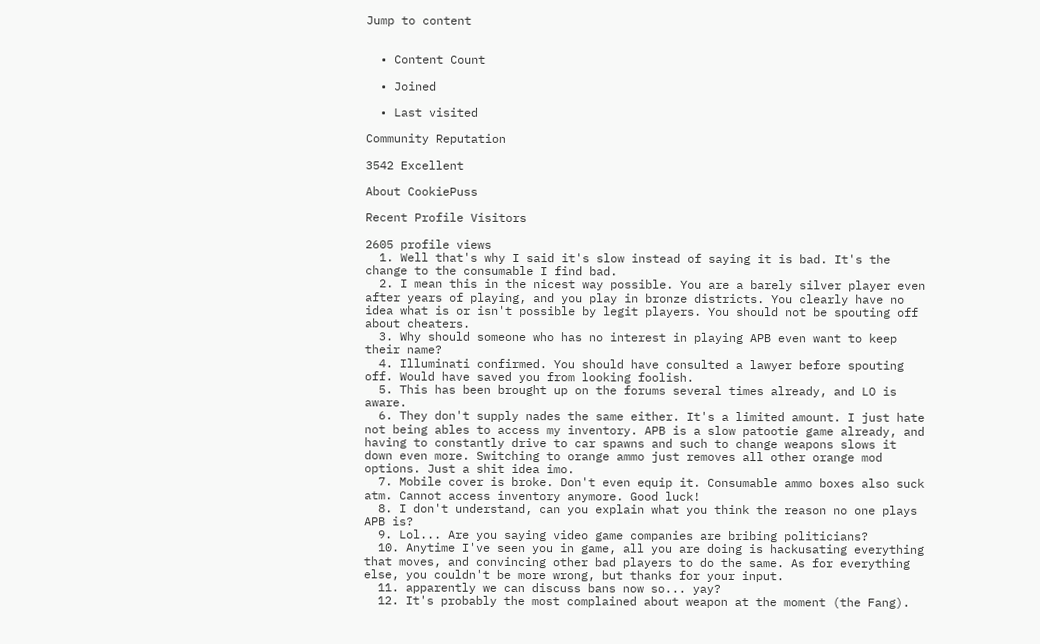Jump to content


  • Content Count

  • Joined

  • Last visited

Community Reputation

3542 Excellent

About CookiePuss

Recent Profile Visitors

2605 profile views
  1. Well that's why I said it's slow instead of saying it is bad. It's the change to the consumable I find bad.
  2. I mean this in the nicest way possible. You are a barely silver player even after years of playing, and you play in bronze districts. You clearly have no idea what is or isn't possible by legit players. You should not be spouting off about cheaters.
  3. Why should someone who has no interest in playing APB even want to keep their name?
  4. Illuminati confirmed. You should have consulted a lawyer before spouting off. Would have saved you from looking foolish.
  5. This has been brought up on the forums several times already, and LO is aware.
  6. They don't supply nades the same either. It's a limited amount. I just hate not being ables to access my inventory. APB is a slow patootie game already, and having to constantly drive to car spawns and such to change weapons slows it down even more. Switching to orange ammo just removes all other orange mod options. Just a shit idea imo.
  7. Mobile cover is broke. Don't even equip it. Consumable ammo boxes also suck atm. Cannot access inventory anymore. Good luck!
  8. I don't understand, can you explain what you think the reason no one plays APB is?
  9. Lol... Are you saying video game companies are bribing politicians?
  10. Anytime I've seen you in game, all you are doing is hackusating everything that moves, and convincing other bad players to do the same. As for everything else, you couldn't be more wrong, but thanks for your input.
  11. apparently we can discuss bans now so... yay?
  12. It's probably the most complained about weapon at the moment (the Fang).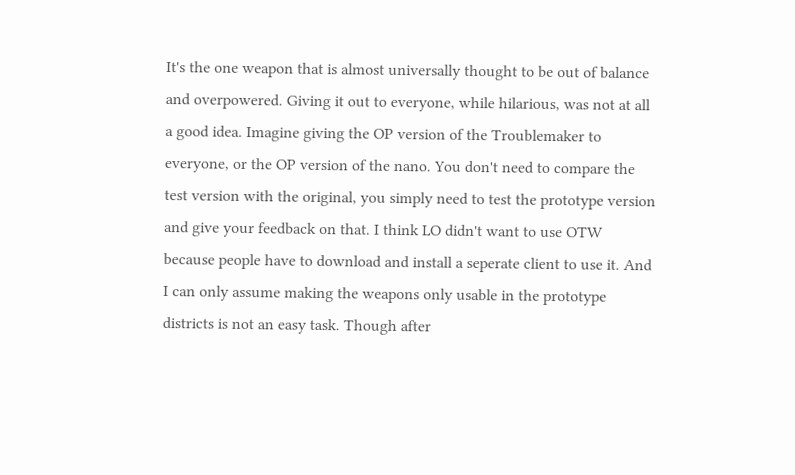It's the one weapon that is almost universally thought to be out of balance and overpowered. Giving it out to everyone, while hilarious, was not at all a good idea. Imagine giving the OP version of the Troublemaker to everyone, or the OP version of the nano. You don't need to compare the test version with the original, you simply need to test the prototype version and give your feedback on that. I think LO didn't want to use OTW because people have to download and install a seperate client to use it. And I can only assume making the weapons only usable in the prototype districts is not an easy task. Though after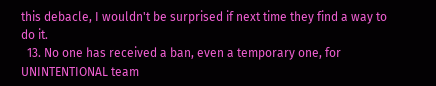this debacle, I wouldn't be surprised if next time they find a way to do it.
  13. No one has received a ban, even a temporary one, for UNINTENTIONAL team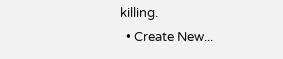killing.
  • Create New...